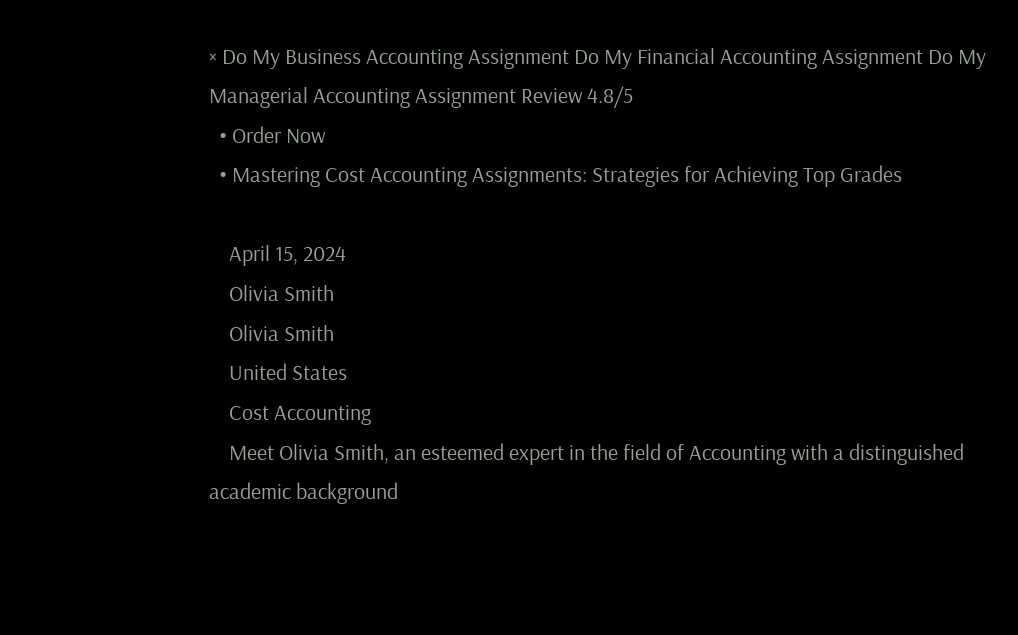× Do My Business Accounting Assignment Do My Financial Accounting Assignment Do My Managerial Accounting Assignment Review 4.8/5
  • Order Now
  • Mastering Cost Accounting Assignments: Strategies for Achieving Top Grades

    April 15, 2024
    Olivia Smith
    Olivia Smith
    United States
    Cost Accounting
    Meet Olivia Smith, an esteemed expert in the field of Accounting with a distinguished academic background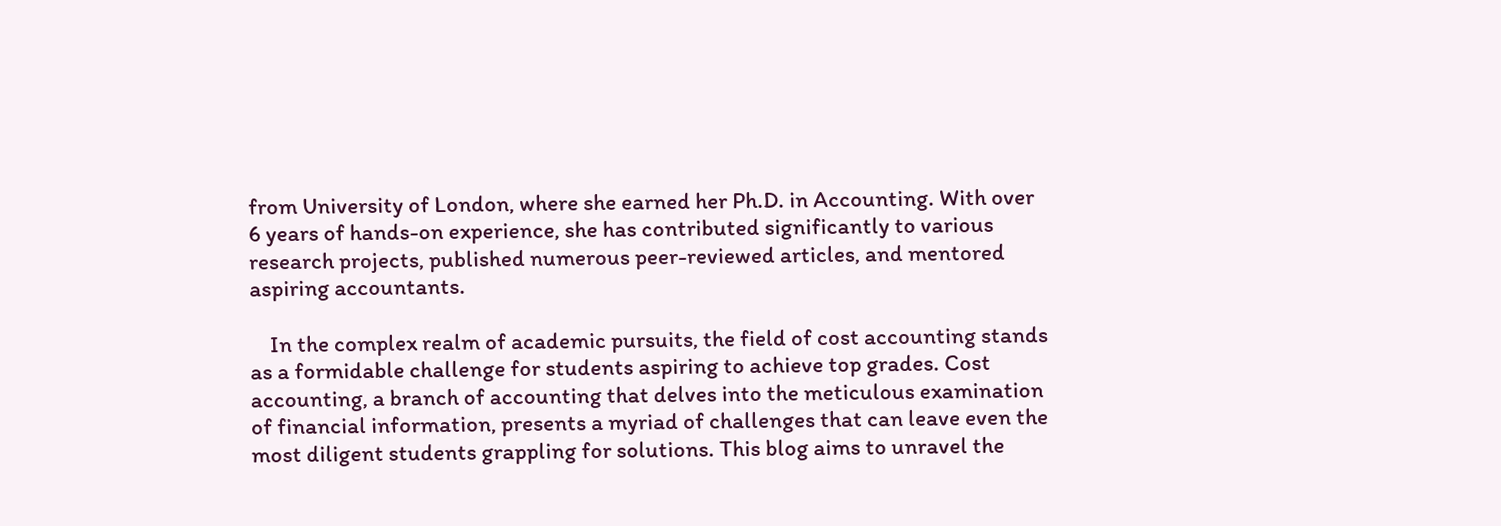from University of London, where she earned her Ph.D. in Accounting. With over 6 years of hands-on experience, she has contributed significantly to various research projects, published numerous peer-reviewed articles, and mentored aspiring accountants.

    In the complex realm of academic pursuits, the field of cost accounting stands as a formidable challenge for students aspiring to achieve top grades. Cost accounting, a branch of accounting that delves into the meticulous examination of financial information, presents a myriad of challenges that can leave even the most diligent students grappling for solutions. This blog aims to unravel the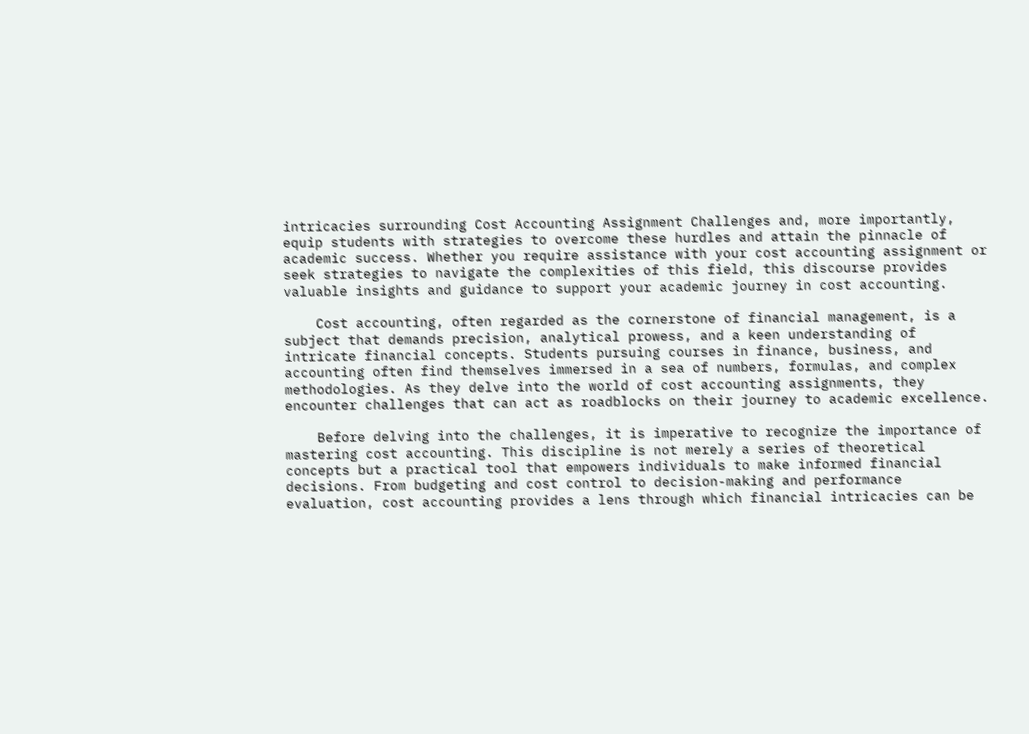intricacies surrounding Cost Accounting Assignment Challenges and, more importantly, equip students with strategies to overcome these hurdles and attain the pinnacle of academic success. Whether you require assistance with your cost accounting assignment or seek strategies to navigate the complexities of this field, this discourse provides valuable insights and guidance to support your academic journey in cost accounting.

    Cost accounting, often regarded as the cornerstone of financial management, is a subject that demands precision, analytical prowess, and a keen understanding of intricate financial concepts. Students pursuing courses in finance, business, and accounting often find themselves immersed in a sea of numbers, formulas, and complex methodologies. As they delve into the world of cost accounting assignments, they encounter challenges that can act as roadblocks on their journey to academic excellence.

    Before delving into the challenges, it is imperative to recognize the importance of mastering cost accounting. This discipline is not merely a series of theoretical concepts but a practical tool that empowers individuals to make informed financial decisions. From budgeting and cost control to decision-making and performance evaluation, cost accounting provides a lens through which financial intricacies can be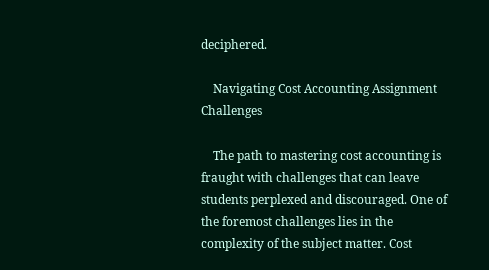deciphered.

    Navigating Cost Accounting Assignment Challenges

    The path to mastering cost accounting is fraught with challenges that can leave students perplexed and discouraged. One of the foremost challenges lies in the complexity of the subject matter. Cost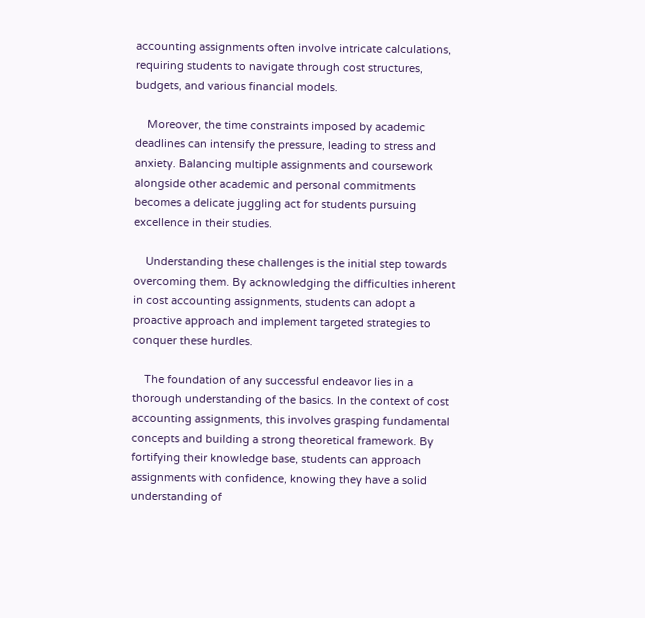accounting assignments often involve intricate calculations, requiring students to navigate through cost structures, budgets, and various financial models.

    Moreover, the time constraints imposed by academic deadlines can intensify the pressure, leading to stress and anxiety. Balancing multiple assignments and coursework alongside other academic and personal commitments becomes a delicate juggling act for students pursuing excellence in their studies.

    Understanding these challenges is the initial step towards overcoming them. By acknowledging the difficulties inherent in cost accounting assignments, students can adopt a proactive approach and implement targeted strategies to conquer these hurdles.

    The foundation of any successful endeavor lies in a thorough understanding of the basics. In the context of cost accounting assignments, this involves grasping fundamental concepts and building a strong theoretical framework. By fortifying their knowledge base, students can approach assignments with confidence, knowing they have a solid understanding of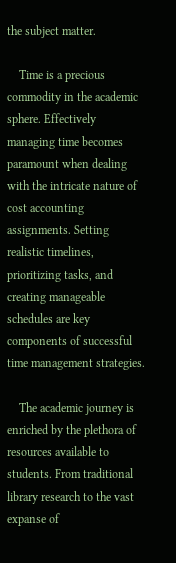the subject matter.

    Time is a precious commodity in the academic sphere. Effectively managing time becomes paramount when dealing with the intricate nature of cost accounting assignments. Setting realistic timelines, prioritizing tasks, and creating manageable schedules are key components of successful time management strategies.

    The academic journey is enriched by the plethora of resources available to students. From traditional library research to the vast expanse of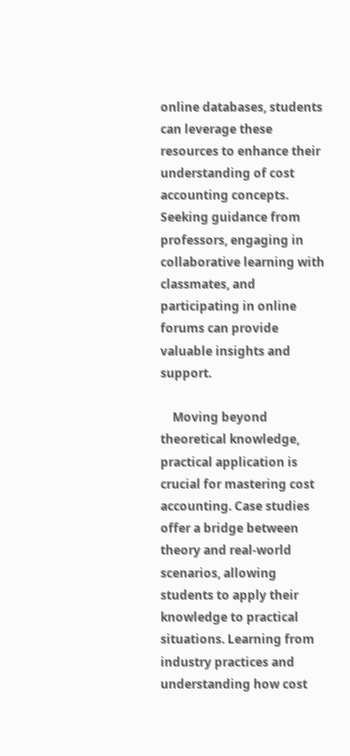online databases, students can leverage these resources to enhance their understanding of cost accounting concepts. Seeking guidance from professors, engaging in collaborative learning with classmates, and participating in online forums can provide valuable insights and support.

    Moving beyond theoretical knowledge, practical application is crucial for mastering cost accounting. Case studies offer a bridge between theory and real-world scenarios, allowing students to apply their knowledge to practical situations. Learning from industry practices and understanding how cost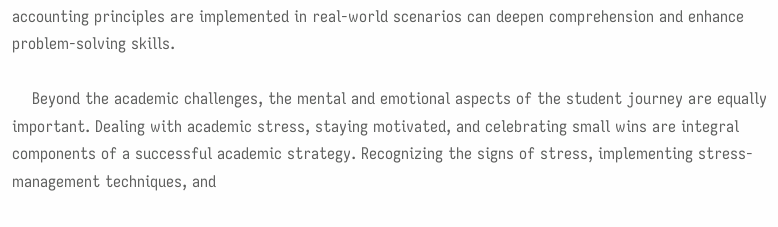accounting principles are implemented in real-world scenarios can deepen comprehension and enhance problem-solving skills.

    Beyond the academic challenges, the mental and emotional aspects of the student journey are equally important. Dealing with academic stress, staying motivated, and celebrating small wins are integral components of a successful academic strategy. Recognizing the signs of stress, implementing stress-management techniques, and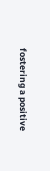fostering a positive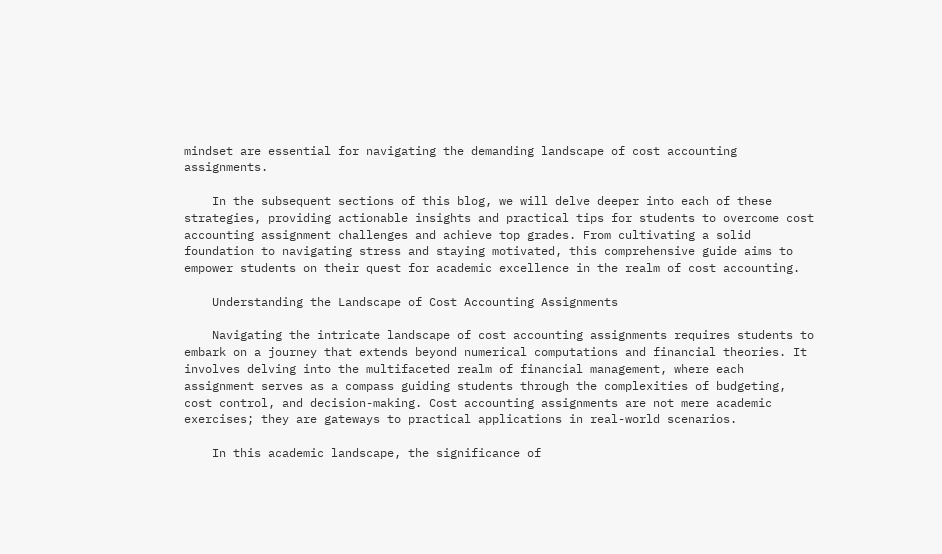mindset are essential for navigating the demanding landscape of cost accounting assignments.

    In the subsequent sections of this blog, we will delve deeper into each of these strategies, providing actionable insights and practical tips for students to overcome cost accounting assignment challenges and achieve top grades. From cultivating a solid foundation to navigating stress and staying motivated, this comprehensive guide aims to empower students on their quest for academic excellence in the realm of cost accounting.

    Understanding the Landscape of Cost Accounting Assignments

    Navigating the intricate landscape of cost accounting assignments requires students to embark on a journey that extends beyond numerical computations and financial theories. It involves delving into the multifaceted realm of financial management, where each assignment serves as a compass guiding students through the complexities of budgeting, cost control, and decision-making. Cost accounting assignments are not mere academic exercises; they are gateways to practical applications in real-world scenarios.

    In this academic landscape, the significance of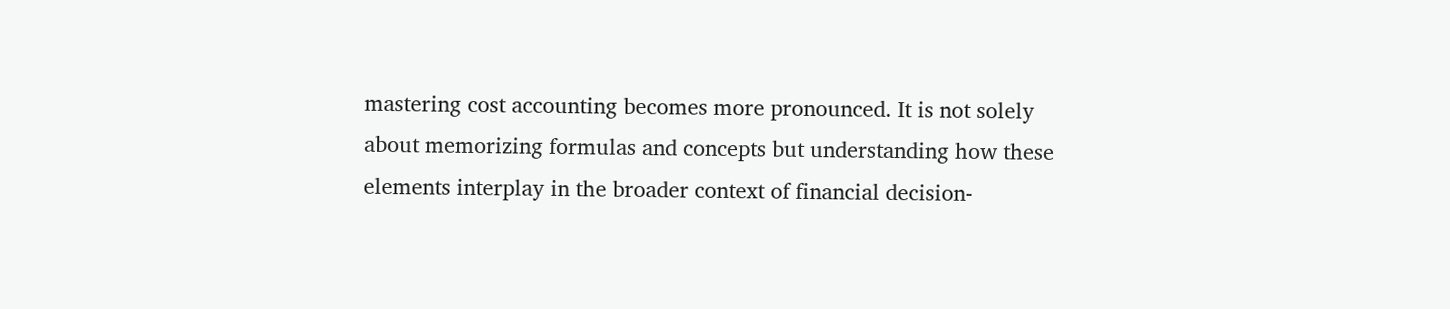mastering cost accounting becomes more pronounced. It is not solely about memorizing formulas and concepts but understanding how these elements interplay in the broader context of financial decision-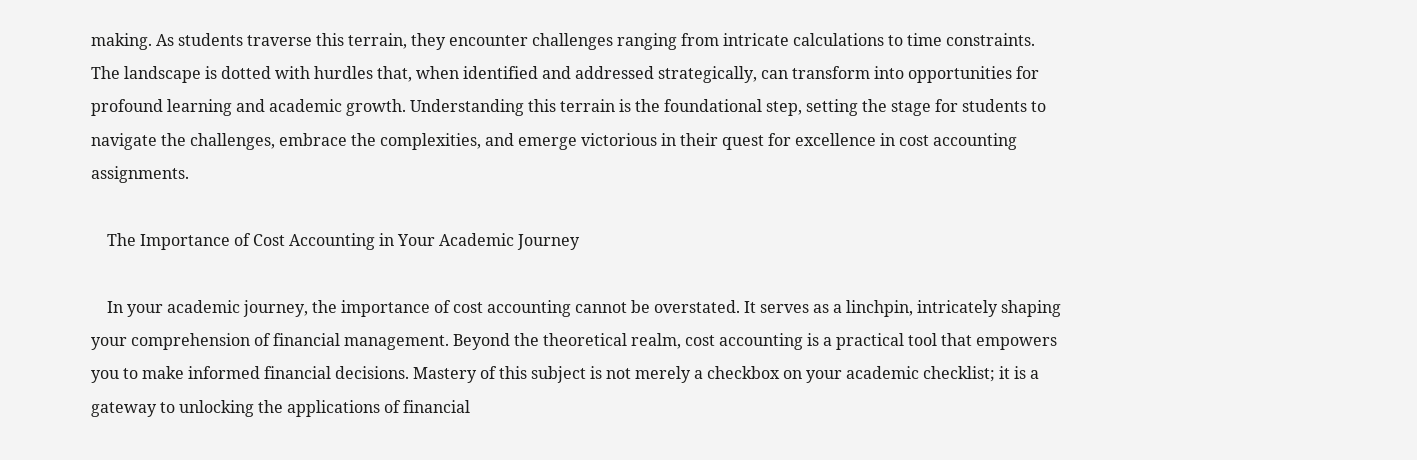making. As students traverse this terrain, they encounter challenges ranging from intricate calculations to time constraints. The landscape is dotted with hurdles that, when identified and addressed strategically, can transform into opportunities for profound learning and academic growth. Understanding this terrain is the foundational step, setting the stage for students to navigate the challenges, embrace the complexities, and emerge victorious in their quest for excellence in cost accounting assignments.

    The Importance of Cost Accounting in Your Academic Journey

    In your academic journey, the importance of cost accounting cannot be overstated. It serves as a linchpin, intricately shaping your comprehension of financial management. Beyond the theoretical realm, cost accounting is a practical tool that empowers you to make informed financial decisions. Mastery of this subject is not merely a checkbox on your academic checklist; it is a gateway to unlocking the applications of financial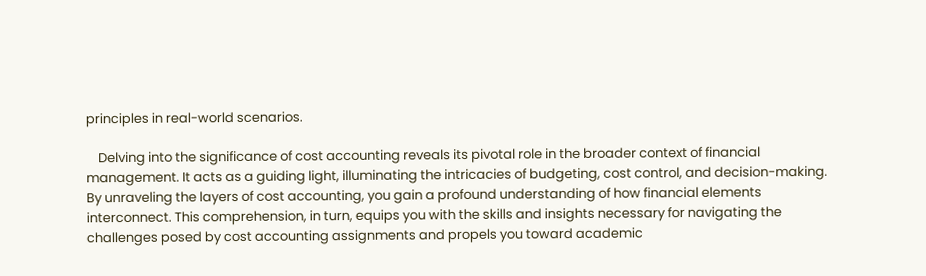principles in real-world scenarios.

    Delving into the significance of cost accounting reveals its pivotal role in the broader context of financial management. It acts as a guiding light, illuminating the intricacies of budgeting, cost control, and decision-making. By unraveling the layers of cost accounting, you gain a profound understanding of how financial elements interconnect. This comprehension, in turn, equips you with the skills and insights necessary for navigating the challenges posed by cost accounting assignments and propels you toward academic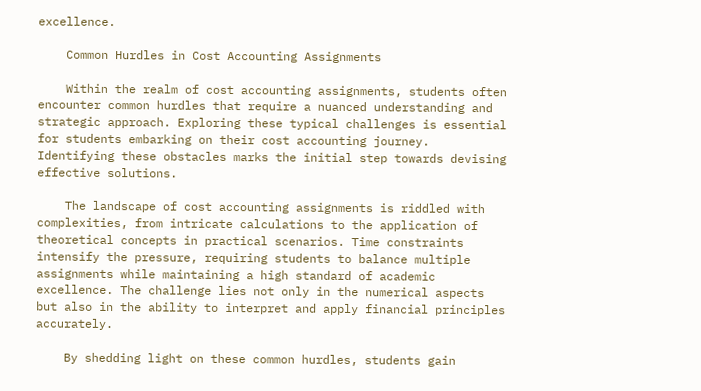excellence.

    Common Hurdles in Cost Accounting Assignments

    Within the realm of cost accounting assignments, students often encounter common hurdles that require a nuanced understanding and strategic approach. Exploring these typical challenges is essential for students embarking on their cost accounting journey. Identifying these obstacles marks the initial step towards devising effective solutions.

    The landscape of cost accounting assignments is riddled with complexities, from intricate calculations to the application of theoretical concepts in practical scenarios. Time constraints intensify the pressure, requiring students to balance multiple assignments while maintaining a high standard of academic excellence. The challenge lies not only in the numerical aspects but also in the ability to interpret and apply financial principles accurately.

    By shedding light on these common hurdles, students gain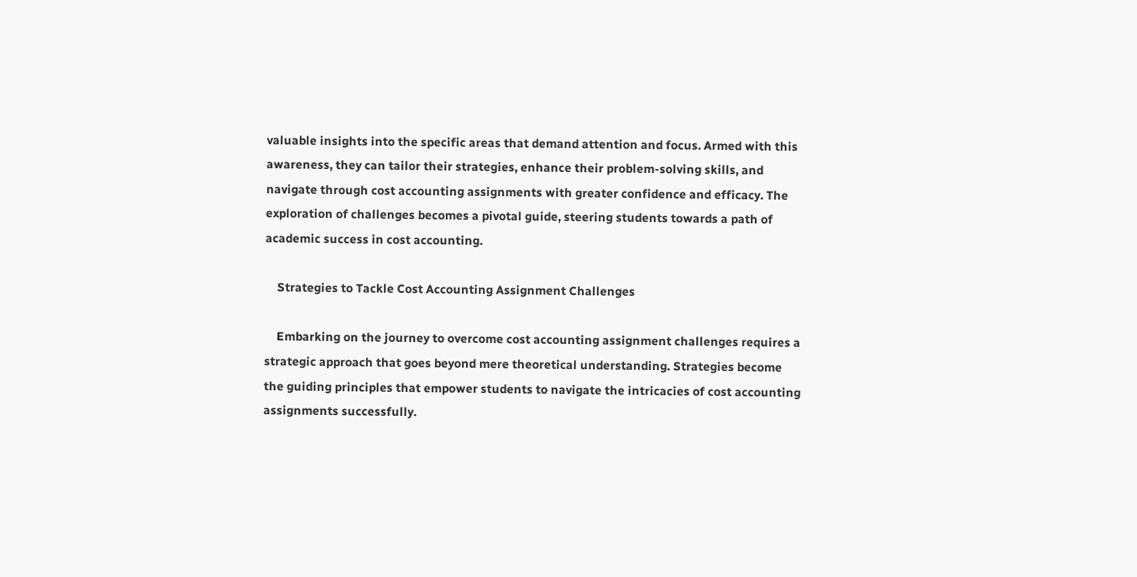valuable insights into the specific areas that demand attention and focus. Armed with this awareness, they can tailor their strategies, enhance their problem-solving skills, and navigate through cost accounting assignments with greater confidence and efficacy. The exploration of challenges becomes a pivotal guide, steering students towards a path of academic success in cost accounting.

    Strategies to Tackle Cost Accounting Assignment Challenges

    Embarking on the journey to overcome cost accounting assignment challenges requires a strategic approach that goes beyond mere theoretical understanding. Strategies become the guiding principles that empower students to navigate the intricacies of cost accounting assignments successfully.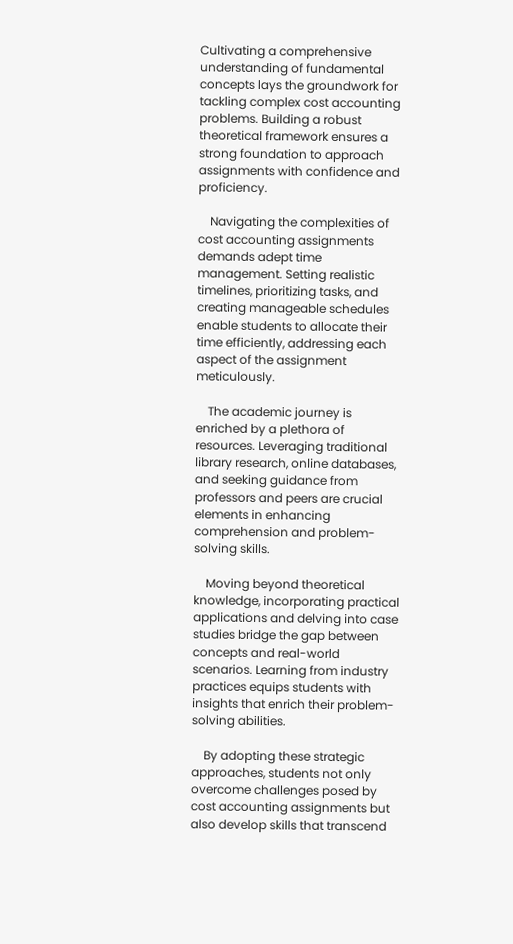Cultivating a comprehensive understanding of fundamental concepts lays the groundwork for tackling complex cost accounting problems. Building a robust theoretical framework ensures a strong foundation to approach assignments with confidence and proficiency.

    Navigating the complexities of cost accounting assignments demands adept time management. Setting realistic timelines, prioritizing tasks, and creating manageable schedules enable students to allocate their time efficiently, addressing each aspect of the assignment meticulously.

    The academic journey is enriched by a plethora of resources. Leveraging traditional library research, online databases, and seeking guidance from professors and peers are crucial elements in enhancing comprehension and problem-solving skills.

    Moving beyond theoretical knowledge, incorporating practical applications and delving into case studies bridge the gap between concepts and real-world scenarios. Learning from industry practices equips students with insights that enrich their problem-solving abilities.

    By adopting these strategic approaches, students not only overcome challenges posed by cost accounting assignments but also develop skills that transcend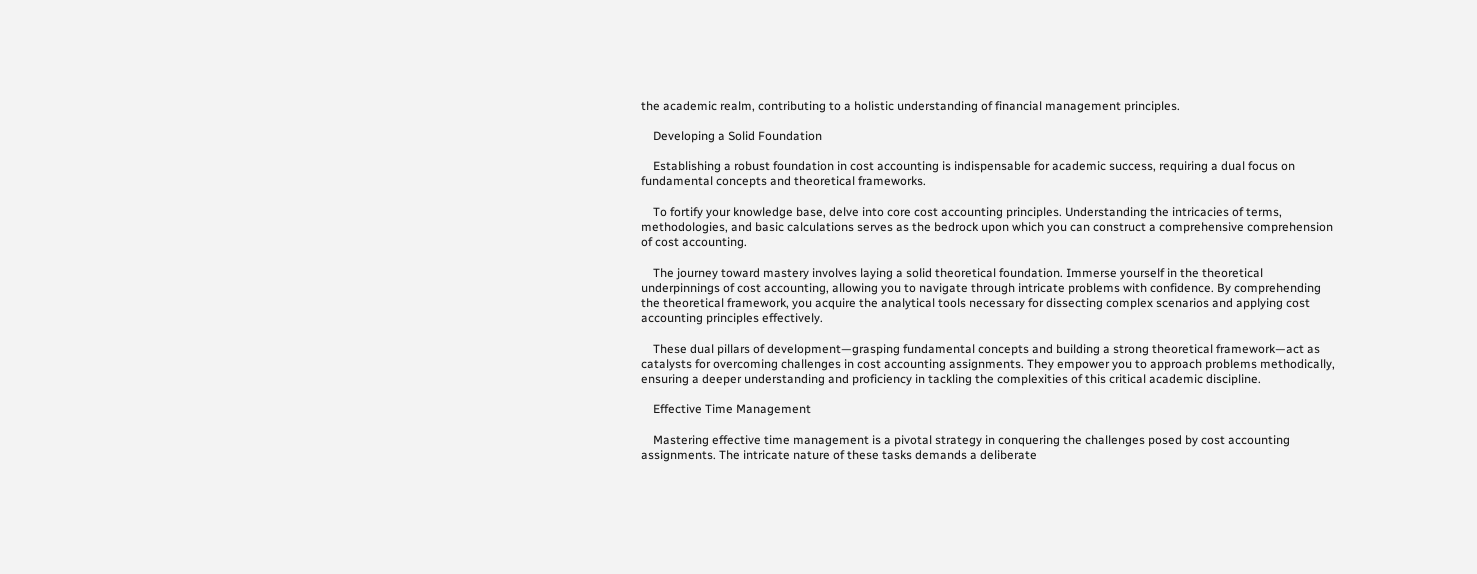the academic realm, contributing to a holistic understanding of financial management principles.

    Developing a Solid Foundation

    Establishing a robust foundation in cost accounting is indispensable for academic success, requiring a dual focus on fundamental concepts and theoretical frameworks.

    To fortify your knowledge base, delve into core cost accounting principles. Understanding the intricacies of terms, methodologies, and basic calculations serves as the bedrock upon which you can construct a comprehensive comprehension of cost accounting.

    The journey toward mastery involves laying a solid theoretical foundation. Immerse yourself in the theoretical underpinnings of cost accounting, allowing you to navigate through intricate problems with confidence. By comprehending the theoretical framework, you acquire the analytical tools necessary for dissecting complex scenarios and applying cost accounting principles effectively.

    These dual pillars of development—grasping fundamental concepts and building a strong theoretical framework—act as catalysts for overcoming challenges in cost accounting assignments. They empower you to approach problems methodically, ensuring a deeper understanding and proficiency in tackling the complexities of this critical academic discipline.

    Effective Time Management

    Mastering effective time management is a pivotal strategy in conquering the challenges posed by cost accounting assignments. The intricate nature of these tasks demands a deliberate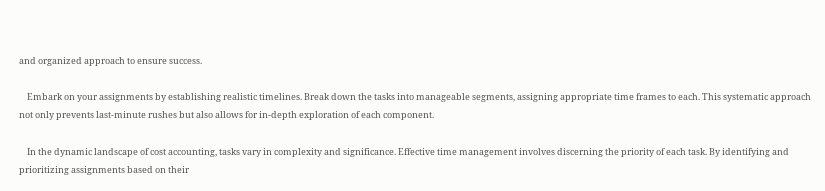and organized approach to ensure success.

    Embark on your assignments by establishing realistic timelines. Break down the tasks into manageable segments, assigning appropriate time frames to each. This systematic approach not only prevents last-minute rushes but also allows for in-depth exploration of each component.

    In the dynamic landscape of cost accounting, tasks vary in complexity and significance. Effective time management involves discerning the priority of each task. By identifying and prioritizing assignments based on their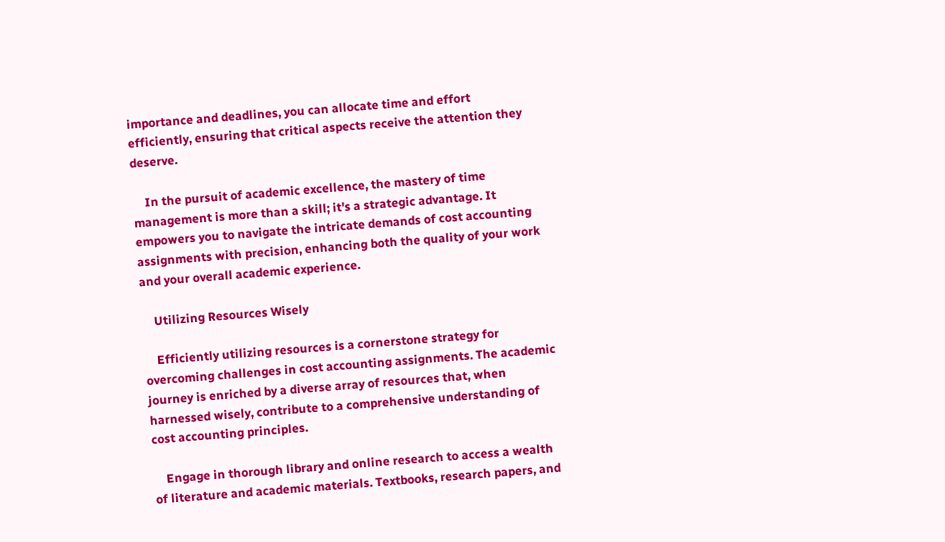importance and deadlines, you can allocate time and effort efficiently, ensuring that critical aspects receive the attention they deserve.

    In the pursuit of academic excellence, the mastery of time management is more than a skill; it's a strategic advantage. It empowers you to navigate the intricate demands of cost accounting assignments with precision, enhancing both the quality of your work and your overall academic experience.

    Utilizing Resources Wisely

    Efficiently utilizing resources is a cornerstone strategy for overcoming challenges in cost accounting assignments. The academic journey is enriched by a diverse array of resources that, when harnessed wisely, contribute to a comprehensive understanding of cost accounting principles.

    Engage in thorough library and online research to access a wealth of literature and academic materials. Textbooks, research papers, and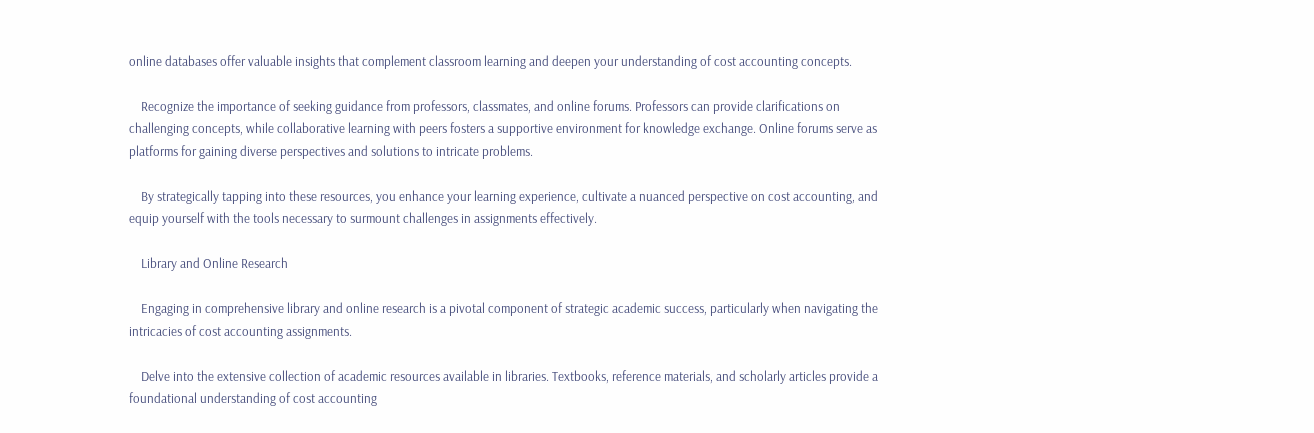online databases offer valuable insights that complement classroom learning and deepen your understanding of cost accounting concepts.

    Recognize the importance of seeking guidance from professors, classmates, and online forums. Professors can provide clarifications on challenging concepts, while collaborative learning with peers fosters a supportive environment for knowledge exchange. Online forums serve as platforms for gaining diverse perspectives and solutions to intricate problems.

    By strategically tapping into these resources, you enhance your learning experience, cultivate a nuanced perspective on cost accounting, and equip yourself with the tools necessary to surmount challenges in assignments effectively.

    Library and Online Research

    Engaging in comprehensive library and online research is a pivotal component of strategic academic success, particularly when navigating the intricacies of cost accounting assignments.

    Delve into the extensive collection of academic resources available in libraries. Textbooks, reference materials, and scholarly articles provide a foundational understanding of cost accounting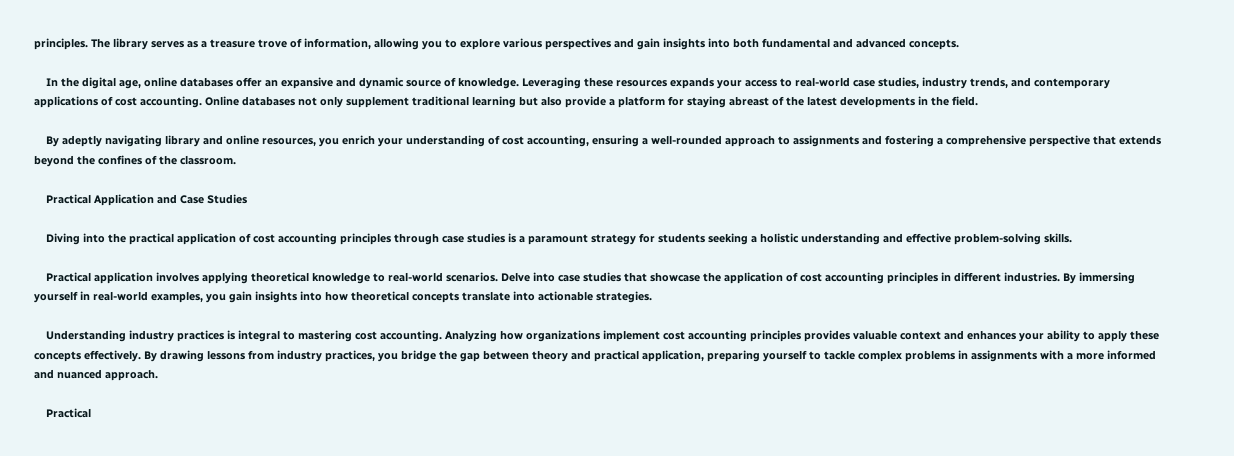principles. The library serves as a treasure trove of information, allowing you to explore various perspectives and gain insights into both fundamental and advanced concepts.

    In the digital age, online databases offer an expansive and dynamic source of knowledge. Leveraging these resources expands your access to real-world case studies, industry trends, and contemporary applications of cost accounting. Online databases not only supplement traditional learning but also provide a platform for staying abreast of the latest developments in the field.

    By adeptly navigating library and online resources, you enrich your understanding of cost accounting, ensuring a well-rounded approach to assignments and fostering a comprehensive perspective that extends beyond the confines of the classroom.

    Practical Application and Case Studies

    Diving into the practical application of cost accounting principles through case studies is a paramount strategy for students seeking a holistic understanding and effective problem-solving skills.

    Practical application involves applying theoretical knowledge to real-world scenarios. Delve into case studies that showcase the application of cost accounting principles in different industries. By immersing yourself in real-world examples, you gain insights into how theoretical concepts translate into actionable strategies.

    Understanding industry practices is integral to mastering cost accounting. Analyzing how organizations implement cost accounting principles provides valuable context and enhances your ability to apply these concepts effectively. By drawing lessons from industry practices, you bridge the gap between theory and practical application, preparing yourself to tackle complex problems in assignments with a more informed and nuanced approach.

    Practical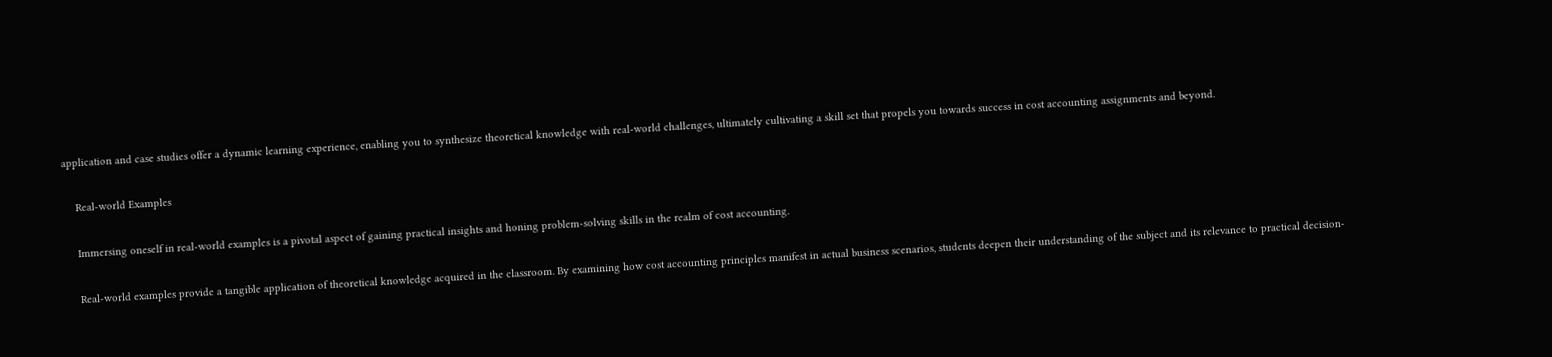application and case studies offer a dynamic learning experience, enabling you to synthesize theoretical knowledge with real-world challenges, ultimately cultivating a skill set that propels you towards success in cost accounting assignments and beyond.

    Real-world Examples

    Immersing oneself in real-world examples is a pivotal aspect of gaining practical insights and honing problem-solving skills in the realm of cost accounting.

    Real-world examples provide a tangible application of theoretical knowledge acquired in the classroom. By examining how cost accounting principles manifest in actual business scenarios, students deepen their understanding of the subject and its relevance to practical decision-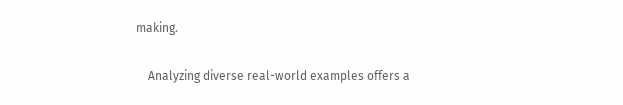making.

    Analyzing diverse real-world examples offers a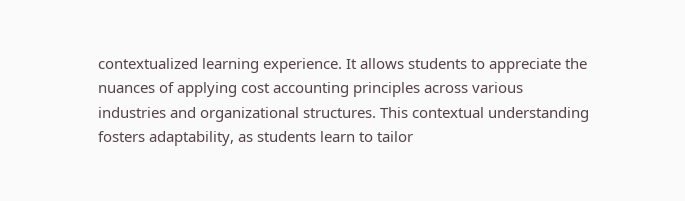contextualized learning experience. It allows students to appreciate the nuances of applying cost accounting principles across various industries and organizational structures. This contextual understanding fosters adaptability, as students learn to tailor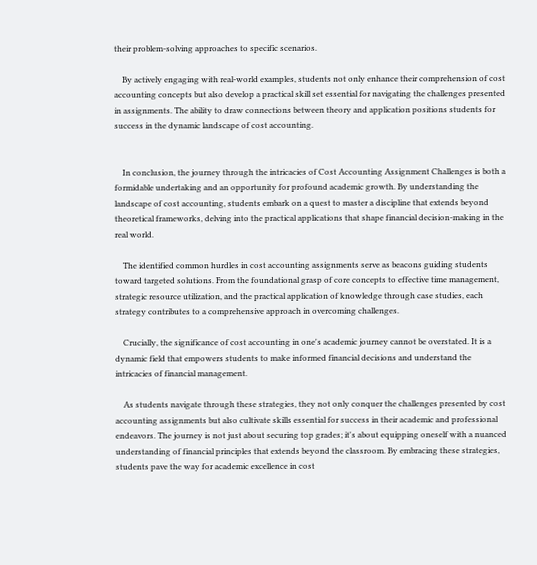their problem-solving approaches to specific scenarios.

    By actively engaging with real-world examples, students not only enhance their comprehension of cost accounting concepts but also develop a practical skill set essential for navigating the challenges presented in assignments. The ability to draw connections between theory and application positions students for success in the dynamic landscape of cost accounting.


    In conclusion, the journey through the intricacies of Cost Accounting Assignment Challenges is both a formidable undertaking and an opportunity for profound academic growth. By understanding the landscape of cost accounting, students embark on a quest to master a discipline that extends beyond theoretical frameworks, delving into the practical applications that shape financial decision-making in the real world.

    The identified common hurdles in cost accounting assignments serve as beacons guiding students toward targeted solutions. From the foundational grasp of core concepts to effective time management, strategic resource utilization, and the practical application of knowledge through case studies, each strategy contributes to a comprehensive approach in overcoming challenges.

    Crucially, the significance of cost accounting in one's academic journey cannot be overstated. It is a dynamic field that empowers students to make informed financial decisions and understand the intricacies of financial management.

    As students navigate through these strategies, they not only conquer the challenges presented by cost accounting assignments but also cultivate skills essential for success in their academic and professional endeavors. The journey is not just about securing top grades; it's about equipping oneself with a nuanced understanding of financial principles that extends beyond the classroom. By embracing these strategies, students pave the way for academic excellence in cost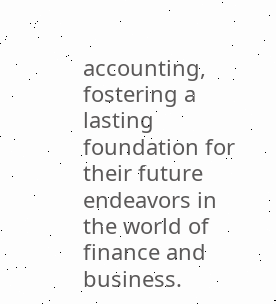accounting, fostering a lasting foundation for their future endeavors in the world of finance and business.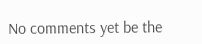No comments yet be the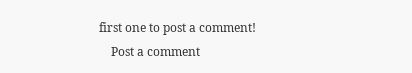first one to post a comment!
    Post a comment